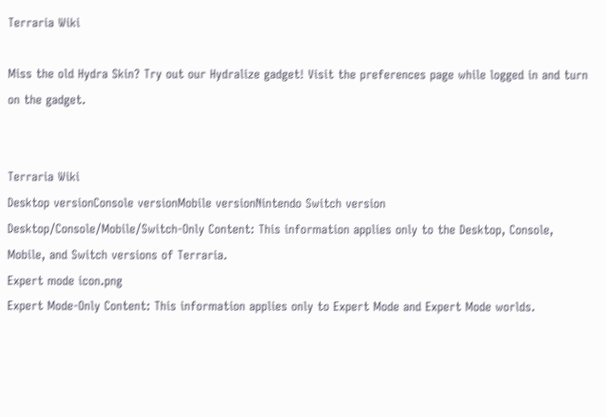Terraria Wiki

Miss the old Hydra Skin? Try out our Hydralize gadget! Visit the preferences page while logged in and turn on the gadget.


Terraria Wiki
Desktop versionConsole versionMobile versionNintendo Switch version
Desktop/Console/Mobile/Switch-Only Content: This information applies only to the Desktop, Console, Mobile, and Switch versions of Terraria.
Expert mode icon.png
Expert Mode-Only Content: This information applies only to Expert Mode and Expert Mode worlds.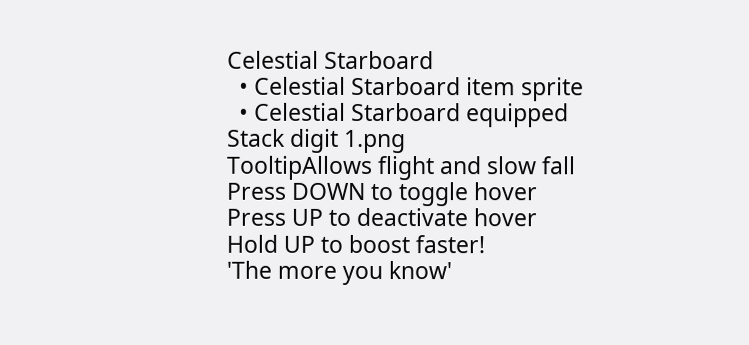Celestial Starboard
  • Celestial Starboard item sprite
  • Celestial Starboard equipped
Stack digit 1.png
TooltipAllows flight and slow fall
Press DOWN to toggle hover
Press UP to deactivate hover
Hold UP to boost faster!
'The more you know'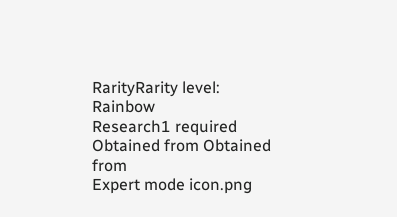RarityRarity level: Rainbow
Research1 required
Obtained from Obtained from
Expert mode icon.png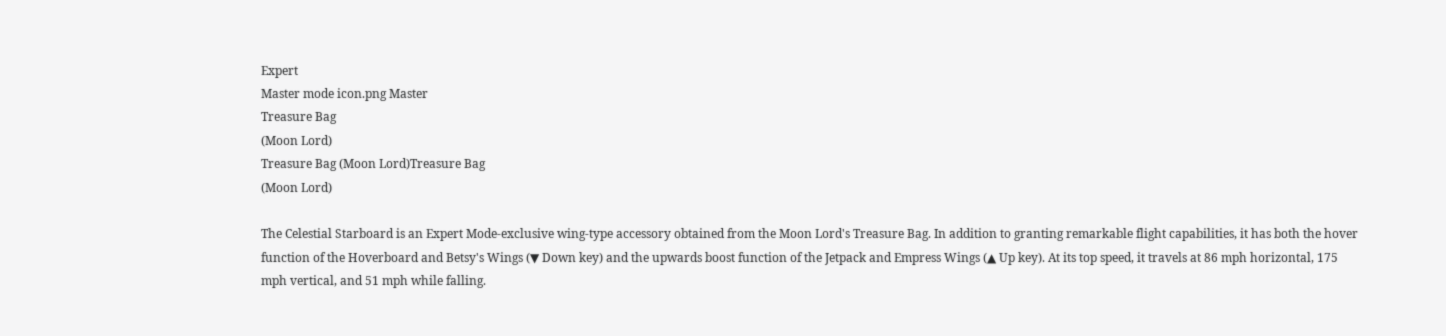Expert
Master mode icon.png Master
Treasure Bag
(Moon Lord)
Treasure Bag (Moon Lord)Treasure Bag
(Moon Lord)

The Celestial Starboard is an Expert Mode-exclusive wing-type accessory obtained from the Moon Lord's Treasure Bag. In addition to granting remarkable flight capabilities, it has both the hover function of the Hoverboard and Betsy's Wings (▼ Down key) and the upwards boost function of the Jetpack and Empress Wings (▲ Up key). At its top speed, it travels at 86 mph horizontal, 175 mph vertical, and 51 mph while falling.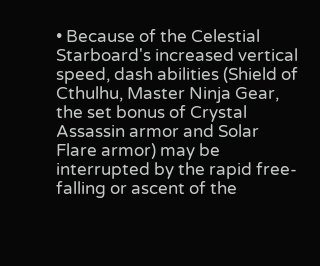• Because of the Celestial Starboard's increased vertical speed, dash abilities (Shield of Cthulhu, Master Ninja Gear, the set bonus of Crystal Assassin armor and Solar Flare armor) may be interrupted by the rapid free-falling or ascent of the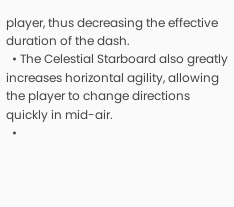player, thus decreasing the effective duration of the dash.
  • The Celestial Starboard also greatly increases horizontal agility, allowing the player to change directions quickly in mid-air.
  •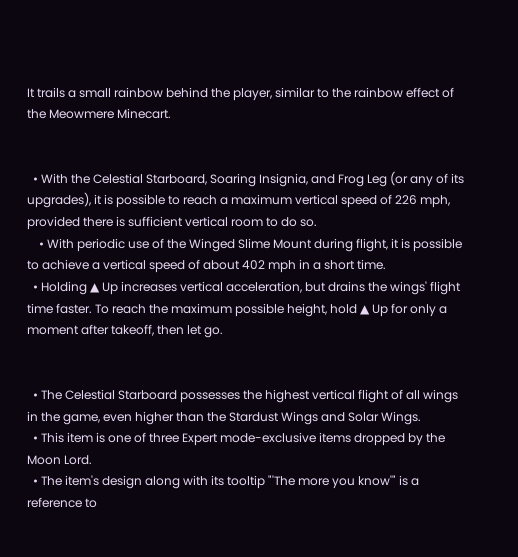It trails a small rainbow behind the player, similar to the rainbow effect of the Meowmere Minecart.


  • With the Celestial Starboard, Soaring Insignia, and Frog Leg (or any of its upgrades), it is possible to reach a maximum vertical speed of 226 mph, provided there is sufficient vertical room to do so.
    • With periodic use of the Winged Slime Mount during flight, it is possible to achieve a vertical speed of about 402 mph in a short time.
  • Holding ▲ Up increases vertical acceleration, but drains the wings' flight time faster. To reach the maximum possible height, hold ▲ Up for only a moment after takeoff, then let go.


  • The Celestial Starboard possesses the highest vertical flight of all wings in the game, even higher than the Stardust Wings and Solar Wings.
  • This item is one of three Expert mode-exclusive items dropped by the Moon Lord.
  • The item's design along with its tooltip "'The more you know'" is a reference to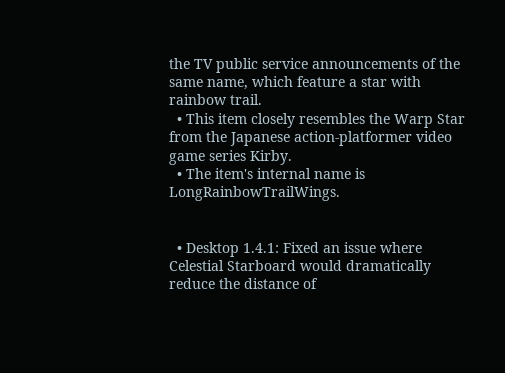the TV public service announcements of the same name, which feature a star with rainbow trail.
  • This item closely resembles the Warp Star from the Japanese action-platformer video game series Kirby.
  • The item's internal name is LongRainbowTrailWings.


  • Desktop 1.4.1: Fixed an issue where Celestial Starboard would dramatically reduce the distance of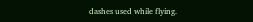dashes used while flying.